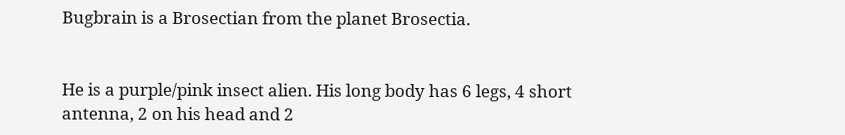Bugbrain is a Brosectian from the planet Brosectia.


He is a purple/pink insect alien. His long body has 6 legs, 4 short antenna, 2 on his head and 2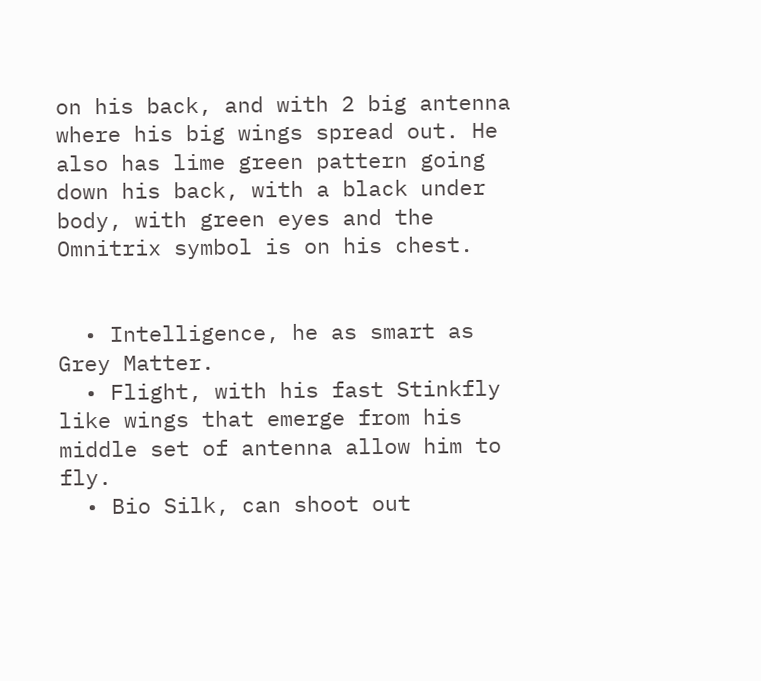on his back, and with 2 big antenna where his big wings spread out. He also has lime green pattern going down his back, with a black under body, with green eyes and the Omnitrix symbol is on his chest.


  • Intelligence, he as smart as Grey Matter.
  • Flight, with his fast Stinkfly like wings that emerge from his middle set of antenna allow him to fly.
  • Bio Silk, can shoot out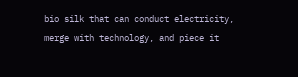bio silk that can conduct electricity, merge with technology, and piece it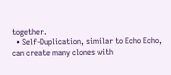together.
  • Self-Duplication, similar to Echo Echo, can create many clones with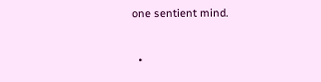one sentient mind.


  •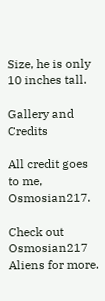Size, he is only 10 inches tall.

Gallery and Credits

All credit goes to me, Osmosian217.

Check out Osmosian217 Aliens for more.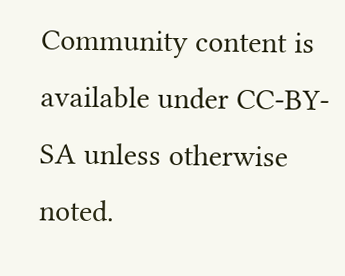Community content is available under CC-BY-SA unless otherwise noted.